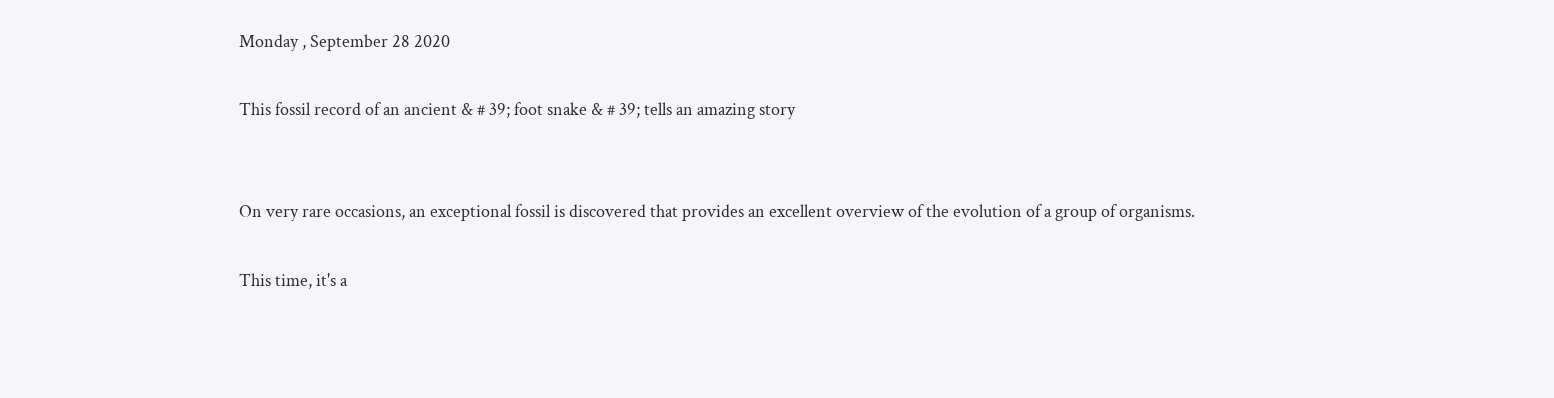Monday , September 28 2020

This fossil record of an ancient & # 39; foot snake & # 39; tells an amazing story


On very rare occasions, an exceptional fossil is discovered that provides an excellent overview of the evolution of a group of organisms.

This time, it's a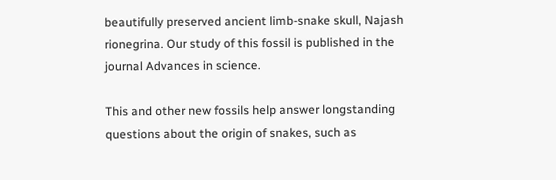beautifully preserved ancient limb-snake skull, Najash rionegrina. Our study of this fossil is published in the journal Advances in science.

This and other new fossils help answer longstanding questions about the origin of snakes, such as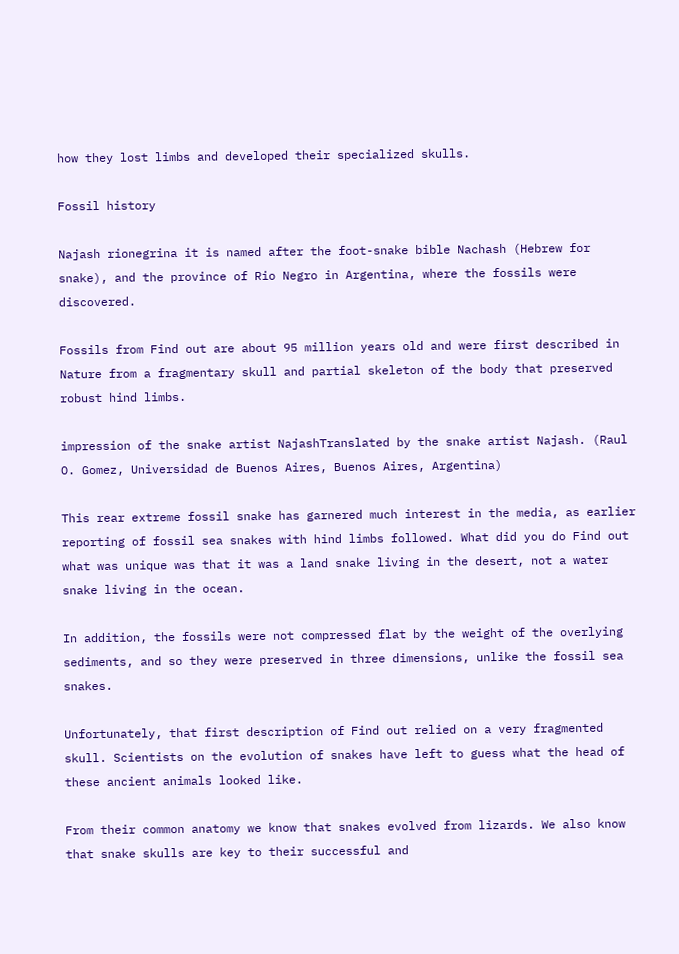how they lost limbs and developed their specialized skulls.

Fossil history

Najash rionegrina it is named after the foot-snake bible Nachash (Hebrew for snake), and the province of Rio Negro in Argentina, where the fossils were discovered.

Fossils from Find out are about 95 million years old and were first described in Nature from a fragmentary skull and partial skeleton of the body that preserved robust hind limbs.

impression of the snake artist NajashTranslated by the snake artist Najash. (Raul O. Gomez, Universidad de Buenos Aires, Buenos Aires, Argentina)

This rear extreme fossil snake has garnered much interest in the media, as earlier reporting of fossil sea snakes with hind limbs followed. What did you do Find out what was unique was that it was a land snake living in the desert, not a water snake living in the ocean.

In addition, the fossils were not compressed flat by the weight of the overlying sediments, and so they were preserved in three dimensions, unlike the fossil sea snakes.

Unfortunately, that first description of Find out relied on a very fragmented skull. Scientists on the evolution of snakes have left to guess what the head of these ancient animals looked like.

From their common anatomy we know that snakes evolved from lizards. We also know that snake skulls are key to their successful and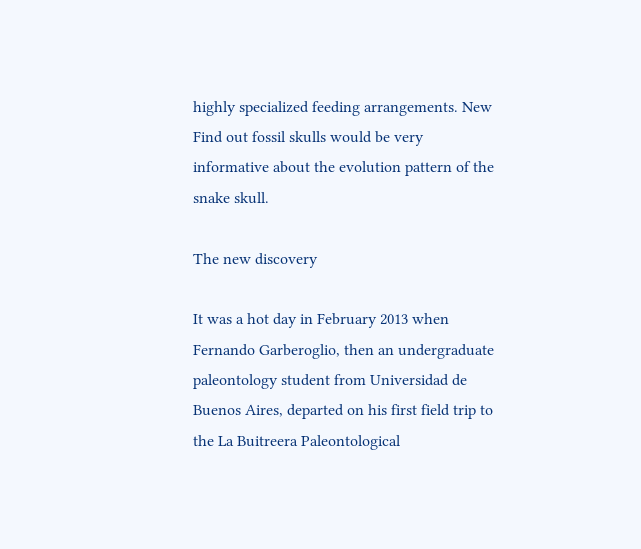highly specialized feeding arrangements. New Find out fossil skulls would be very informative about the evolution pattern of the snake skull.

The new discovery

It was a hot day in February 2013 when Fernando Garberoglio, then an undergraduate paleontology student from Universidad de Buenos Aires, departed on his first field trip to the La Buitreera Paleontological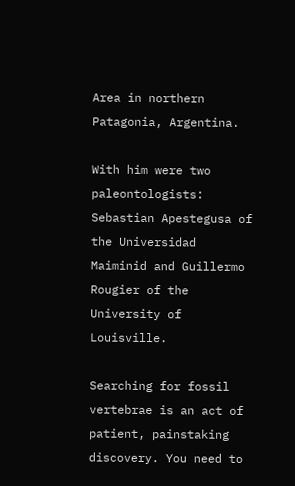Area in northern Patagonia, Argentina.

With him were two paleontologists: Sebastian Apestegusa of the Universidad Maiminid and Guillermo Rougier of the University of Louisville.

Searching for fossil vertebrae is an act of patient, painstaking discovery. You need to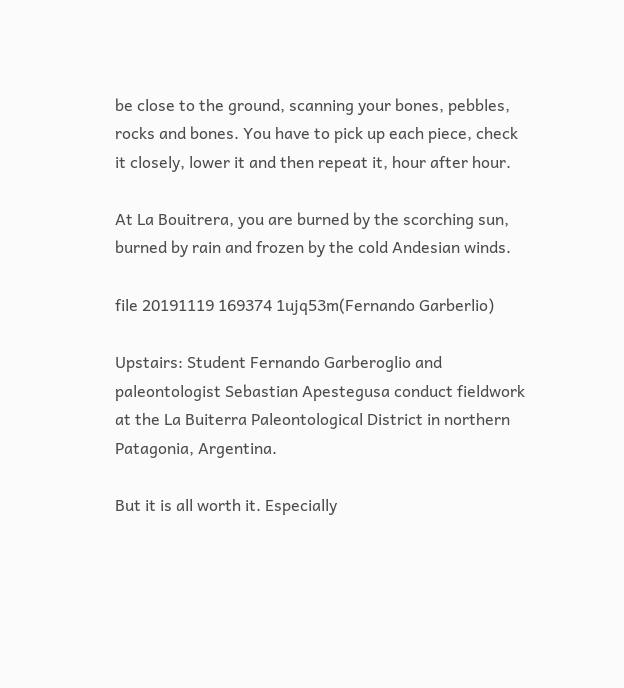be close to the ground, scanning your bones, pebbles, rocks and bones. You have to pick up each piece, check it closely, lower it and then repeat it, hour after hour.

At La Bouitrera, you are burned by the scorching sun, burned by rain and frozen by the cold Andesian winds.

file 20191119 169374 1ujq53m(Fernando Garberlio)

Upstairs: Student Fernando Garberoglio and paleontologist Sebastian Apestegusa conduct fieldwork at the La Buiterra Paleontological District in northern Patagonia, Argentina.

But it is all worth it. Especially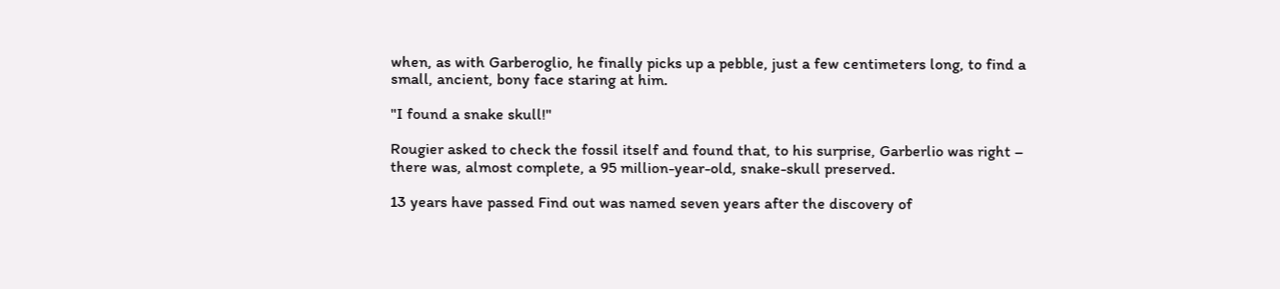when, as with Garberoglio, he finally picks up a pebble, just a few centimeters long, to find a small, ancient, bony face staring at him.

"I found a snake skull!"

Rougier asked to check the fossil itself and found that, to his surprise, Garberlio was right – there was, almost complete, a 95 million-year-old, snake-skull preserved.

13 years have passed Find out was named seven years after the discovery of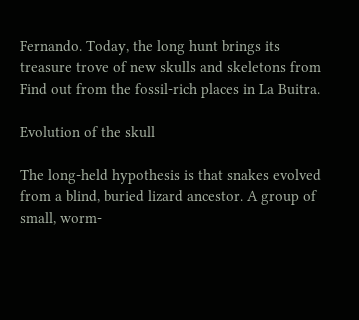Fernando. Today, the long hunt brings its treasure trove of new skulls and skeletons from Find out from the fossil-rich places in La Buitra.

Evolution of the skull

The long-held hypothesis is that snakes evolved from a blind, buried lizard ancestor. A group of small, worm-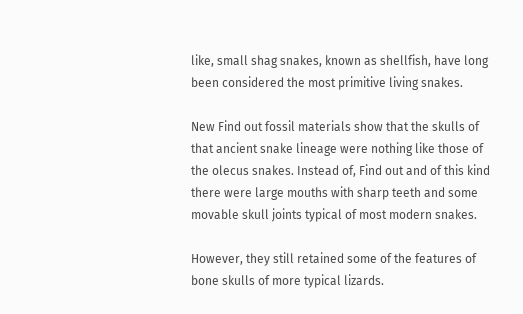like, small shag snakes, known as shellfish, have long been considered the most primitive living snakes.

New Find out fossil materials show that the skulls of that ancient snake lineage were nothing like those of the olecus snakes. Instead of, Find out and of this kind there were large mouths with sharp teeth and some movable skull joints typical of most modern snakes.

However, they still retained some of the features of bone skulls of more typical lizards.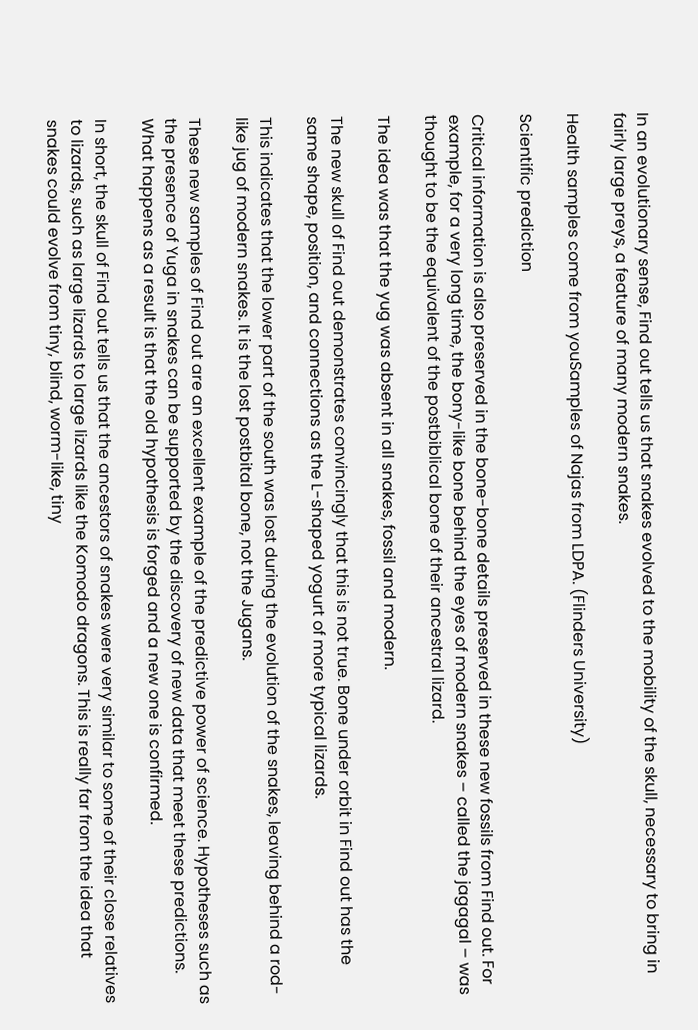In an evolutionary sense, Find out tells us that snakes evolved to the mobility of the skull, necessary to bring in fairly large preys, a feature of many modern snakes.

Health samples come from youSamples of Najas from LDPA. (Flinders University)

Scientific prediction

Critical information is also preserved in the bone-bone details preserved in these new fossils from Find out. For example, for a very long time, the bony-like bone behind the eyes of modern snakes – called the jagagal – was thought to be the equivalent of the postbiblical bone of their ancestral lizard.

The idea was that the yug was absent in all snakes, fossil and modern.

The new skull of Find out demonstrates convincingly that this is not true. Bone under orbit in Find out has the same shape, position, and connections as the L-shaped yogurt of more typical lizards.

This indicates that the lower part of the south was lost during the evolution of the snakes, leaving behind a rod-like jug of modern snakes. It is the lost postbital bone, not the Jugans.

These new samples of Find out are an excellent example of the predictive power of science. Hypotheses such as the presence of Yuga in snakes can be supported by the discovery of new data that meet these predictions. What happens as a result is that the old hypothesis is forged and a new one is confirmed.

In short, the skull of Find out tells us that the ancestors of snakes were very similar to some of their close relatives to lizards, such as large lizards to large lizards like the Komodo dragons. This is really far from the idea that snakes could evolve from tiny, blind, worm-like, tiny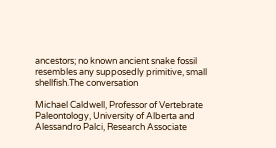ancestors; no known ancient snake fossil resembles any supposedly primitive, small shellfish.The conversation

Michael Caldwell, Professor of Vertebrate Paleontology, University of Alberta and Alessandro Palci, Research Associate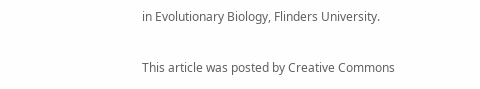in Evolutionary Biology, Flinders University.

This article was posted by Creative Commons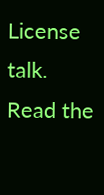License talk. Read the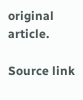original article.

Source link